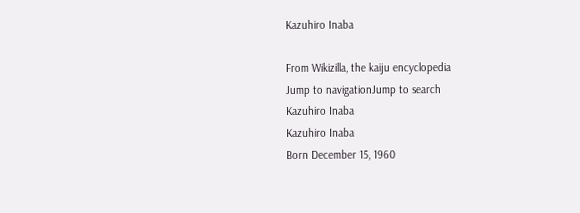Kazuhiro Inaba

From Wikizilla, the kaiju encyclopedia
Jump to navigationJump to search
Kazuhiro Inaba
Kazuhiro Inaba
Born December 15, 1960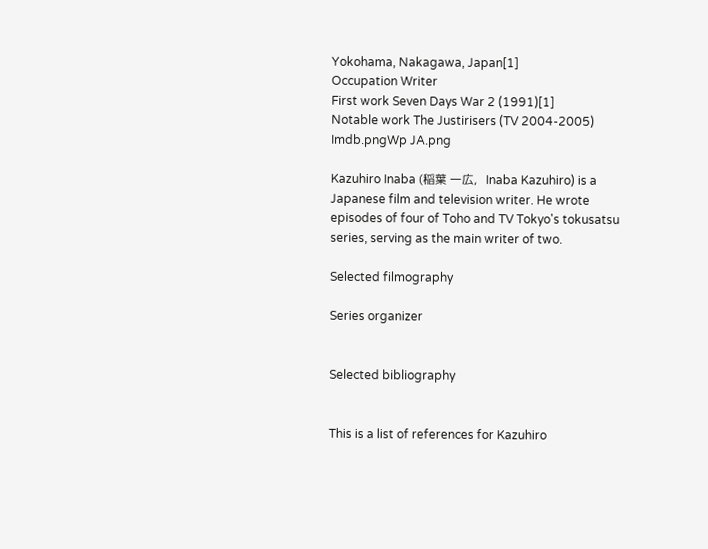Yokohama, Nakagawa, Japan[1]
Occupation Writer
First work Seven Days War 2 (1991)[1]
Notable work The Justirisers (TV 2004-2005)
Imdb.pngWp JA.png

Kazuhiro Inaba (稲葉 一広,   Inaba Kazuhiro) is a Japanese film and television writer. He wrote episodes of four of Toho and TV Tokyo's tokusatsu series, serving as the main writer of two.

Selected filmography

Series organizer


Selected bibliography


This is a list of references for Kazuhiro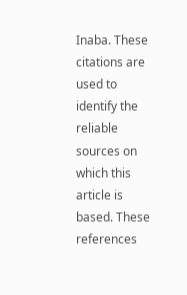Inaba. These citations are used to identify the reliable sources on which this article is based. These references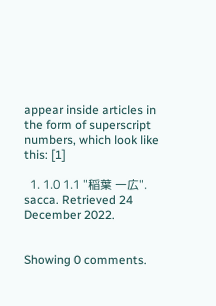appear inside articles in the form of superscript numbers, which look like this: [1]

  1. 1.0 1.1 "稲葉 一広". sacca. Retrieved 24 December 2022.


Showing 0 comments.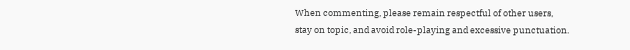When commenting, please remain respectful of other users, stay on topic, and avoid role-playing and excessive punctuation.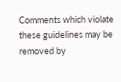Comments which violate these guidelines may be removed by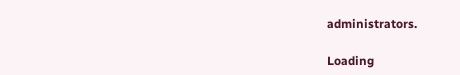administrators.

Loading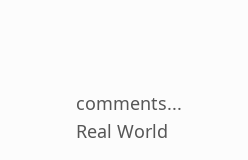comments...
Real World